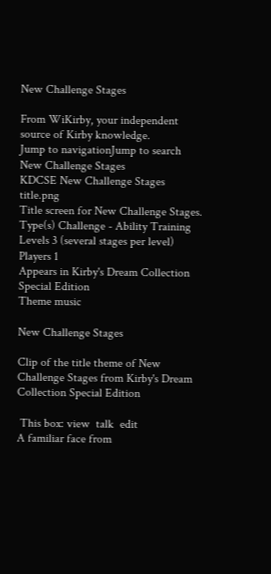New Challenge Stages

From WiKirby, your independent source of Kirby knowledge.
Jump to navigationJump to search
New Challenge Stages
KDCSE New Challenge Stages title.png
Title screen for New Challenge Stages.
Type(s) Challenge - Ability Training
Levels 3 (several stages per level)
Players 1
Appears in Kirby's Dream Collection Special Edition
Theme music

New Challenge Stages

Clip of the title theme of New Challenge Stages from Kirby's Dream Collection Special Edition

 This box: view  talk  edit
A familiar face from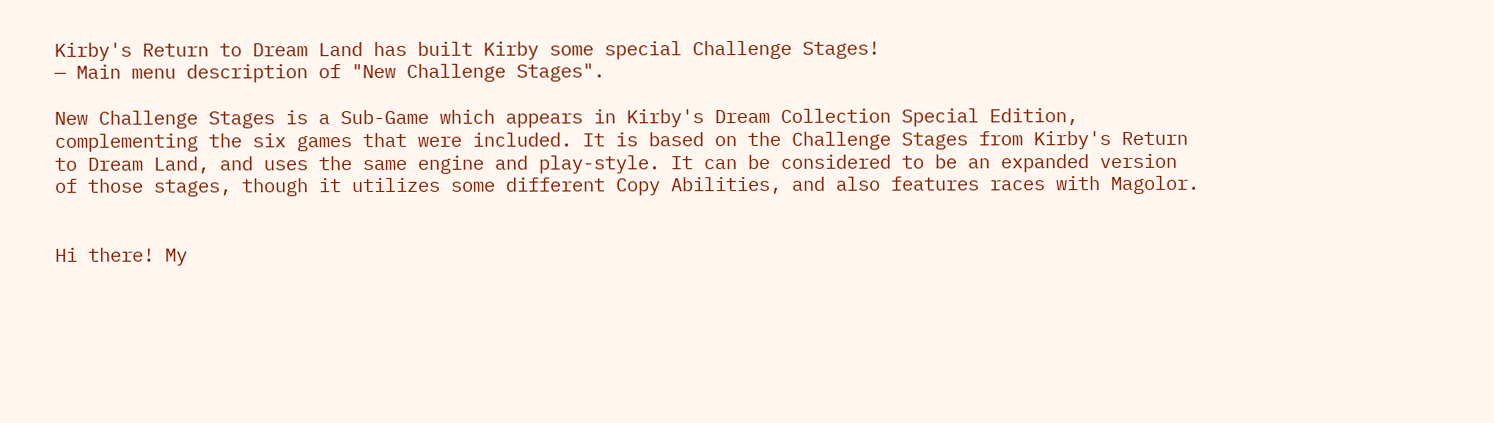Kirby's Return to Dream Land has built Kirby some special Challenge Stages!
— Main menu description of "New Challenge Stages".

New Challenge Stages is a Sub-Game which appears in Kirby's Dream Collection Special Edition, complementing the six games that were included. It is based on the Challenge Stages from Kirby's Return to Dream Land, and uses the same engine and play-style. It can be considered to be an expanded version of those stages, though it utilizes some different Copy Abilities, and also features races with Magolor.


Hi there! My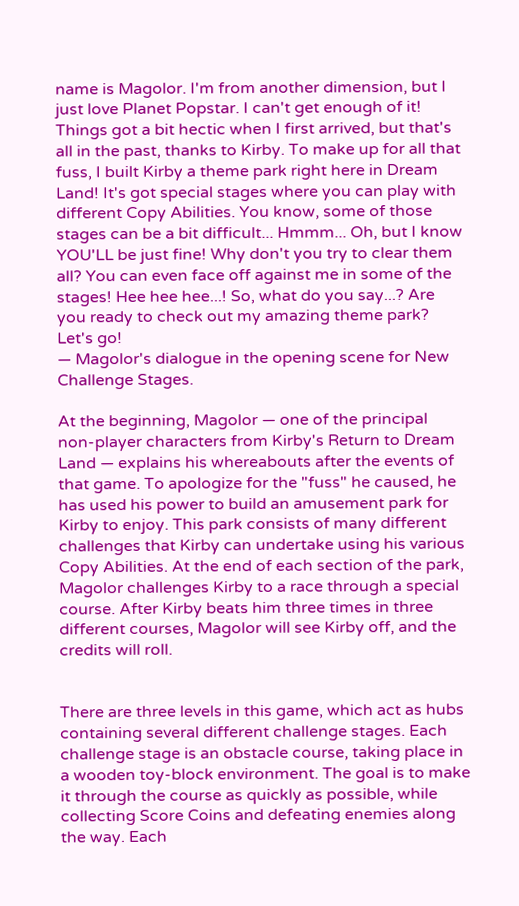name is Magolor. I'm from another dimension, but I just love Planet Popstar. I can't get enough of it! Things got a bit hectic when I first arrived, but that's all in the past, thanks to Kirby. To make up for all that fuss, I built Kirby a theme park right here in Dream Land! It's got special stages where you can play with different Copy Abilities. You know, some of those stages can be a bit difficult... Hmmm... Oh, but I know YOU'LL be just fine! Why don't you try to clear them all? You can even face off against me in some of the stages! Hee hee hee...! So, what do you say...? Are you ready to check out my amazing theme park? Let's go!
— Magolor's dialogue in the opening scene for New Challenge Stages.

At the beginning, Magolor — one of the principal non-player characters from Kirby's Return to Dream Land — explains his whereabouts after the events of that game. To apologize for the "fuss" he caused, he has used his power to build an amusement park for Kirby to enjoy. This park consists of many different challenges that Kirby can undertake using his various Copy Abilities. At the end of each section of the park, Magolor challenges Kirby to a race through a special course. After Kirby beats him three times in three different courses, Magolor will see Kirby off, and the credits will roll.


There are three levels in this game, which act as hubs containing several different challenge stages. Each challenge stage is an obstacle course, taking place in a wooden toy-block environment. The goal is to make it through the course as quickly as possible, while collecting Score Coins and defeating enemies along the way. Each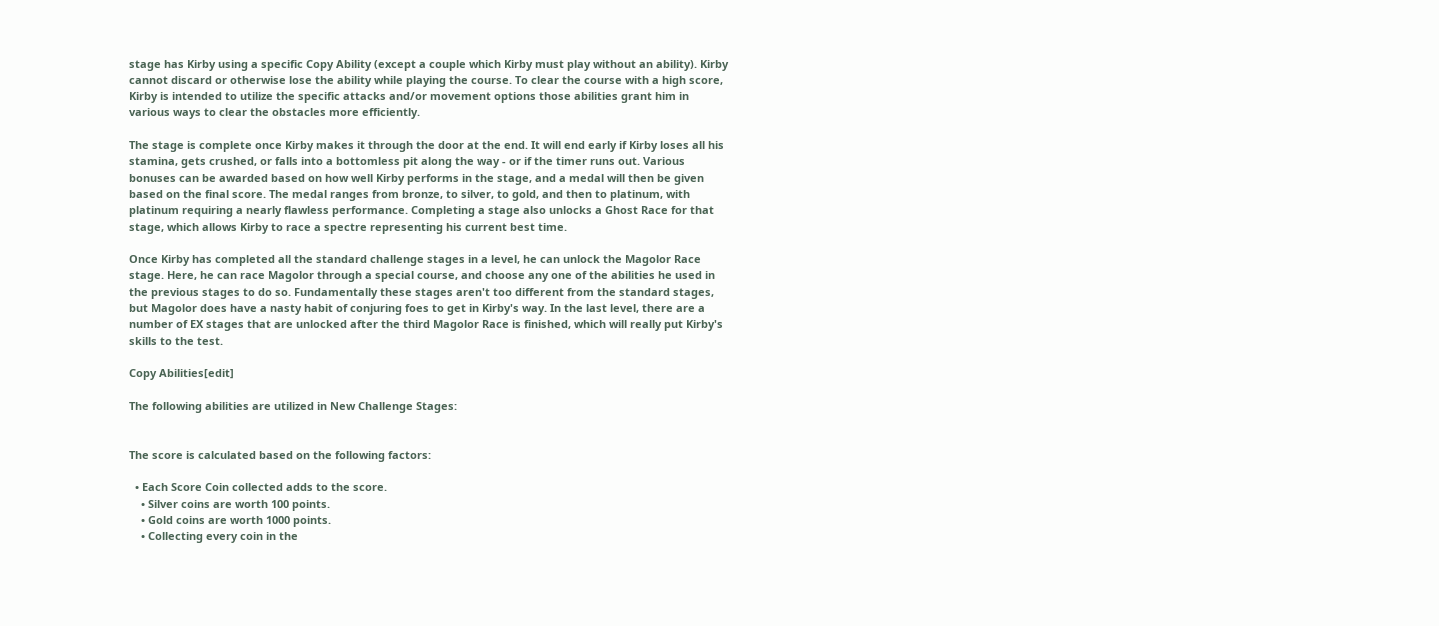stage has Kirby using a specific Copy Ability (except a couple which Kirby must play without an ability). Kirby cannot discard or otherwise lose the ability while playing the course. To clear the course with a high score, Kirby is intended to utilize the specific attacks and/or movement options those abilities grant him in various ways to clear the obstacles more efficiently.

The stage is complete once Kirby makes it through the door at the end. It will end early if Kirby loses all his stamina, gets crushed, or falls into a bottomless pit along the way - or if the timer runs out. Various bonuses can be awarded based on how well Kirby performs in the stage, and a medal will then be given based on the final score. The medal ranges from bronze, to silver, to gold, and then to platinum, with platinum requiring a nearly flawless performance. Completing a stage also unlocks a Ghost Race for that stage, which allows Kirby to race a spectre representing his current best time.

Once Kirby has completed all the standard challenge stages in a level, he can unlock the Magolor Race stage. Here, he can race Magolor through a special course, and choose any one of the abilities he used in the previous stages to do so. Fundamentally these stages aren't too different from the standard stages, but Magolor does have a nasty habit of conjuring foes to get in Kirby's way. In the last level, there are a number of EX stages that are unlocked after the third Magolor Race is finished, which will really put Kirby's skills to the test.

Copy Abilities[edit]

The following abilities are utilized in New Challenge Stages:


The score is calculated based on the following factors:

  • Each Score Coin collected adds to the score.
    • Silver coins are worth 100 points.
    • Gold coins are worth 1000 points.
    • Collecting every coin in the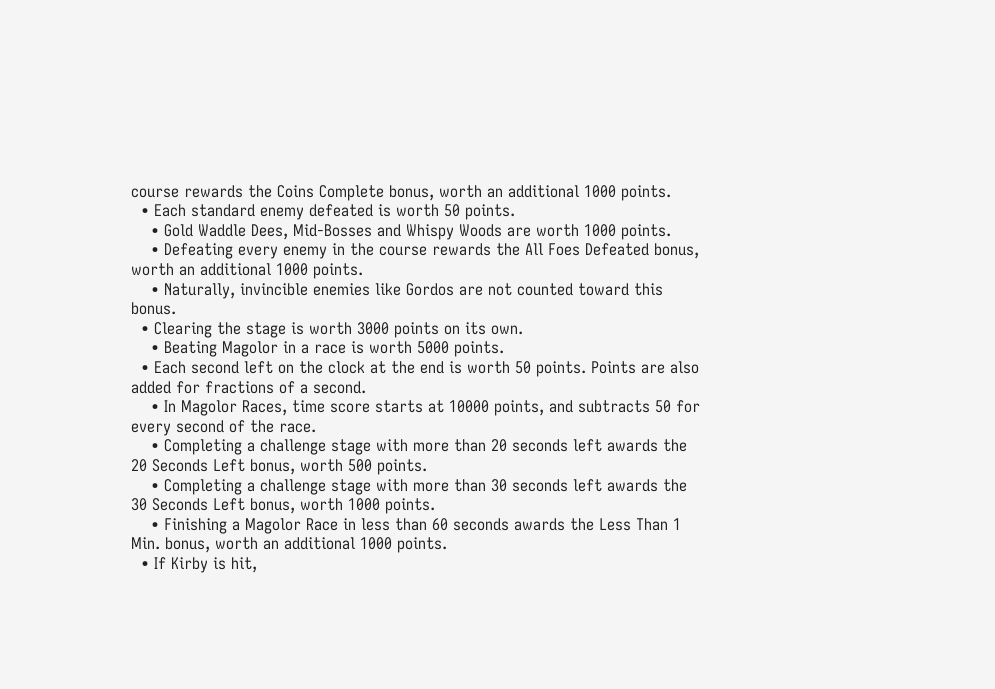course rewards the Coins Complete bonus, worth an additional 1000 points.
  • Each standard enemy defeated is worth 50 points.
    • Gold Waddle Dees, Mid-Bosses and Whispy Woods are worth 1000 points.
    • Defeating every enemy in the course rewards the All Foes Defeated bonus, worth an additional 1000 points.
    • Naturally, invincible enemies like Gordos are not counted toward this bonus.
  • Clearing the stage is worth 3000 points on its own.
    • Beating Magolor in a race is worth 5000 points.
  • Each second left on the clock at the end is worth 50 points. Points are also added for fractions of a second.
    • In Magolor Races, time score starts at 10000 points, and subtracts 50 for every second of the race.
    • Completing a challenge stage with more than 20 seconds left awards the 20 Seconds Left bonus, worth 500 points.
    • Completing a challenge stage with more than 30 seconds left awards the 30 Seconds Left bonus, worth 1000 points.
    • Finishing a Magolor Race in less than 60 seconds awards the Less Than 1 Min. bonus, worth an additional 1000 points.
  • If Kirby is hit,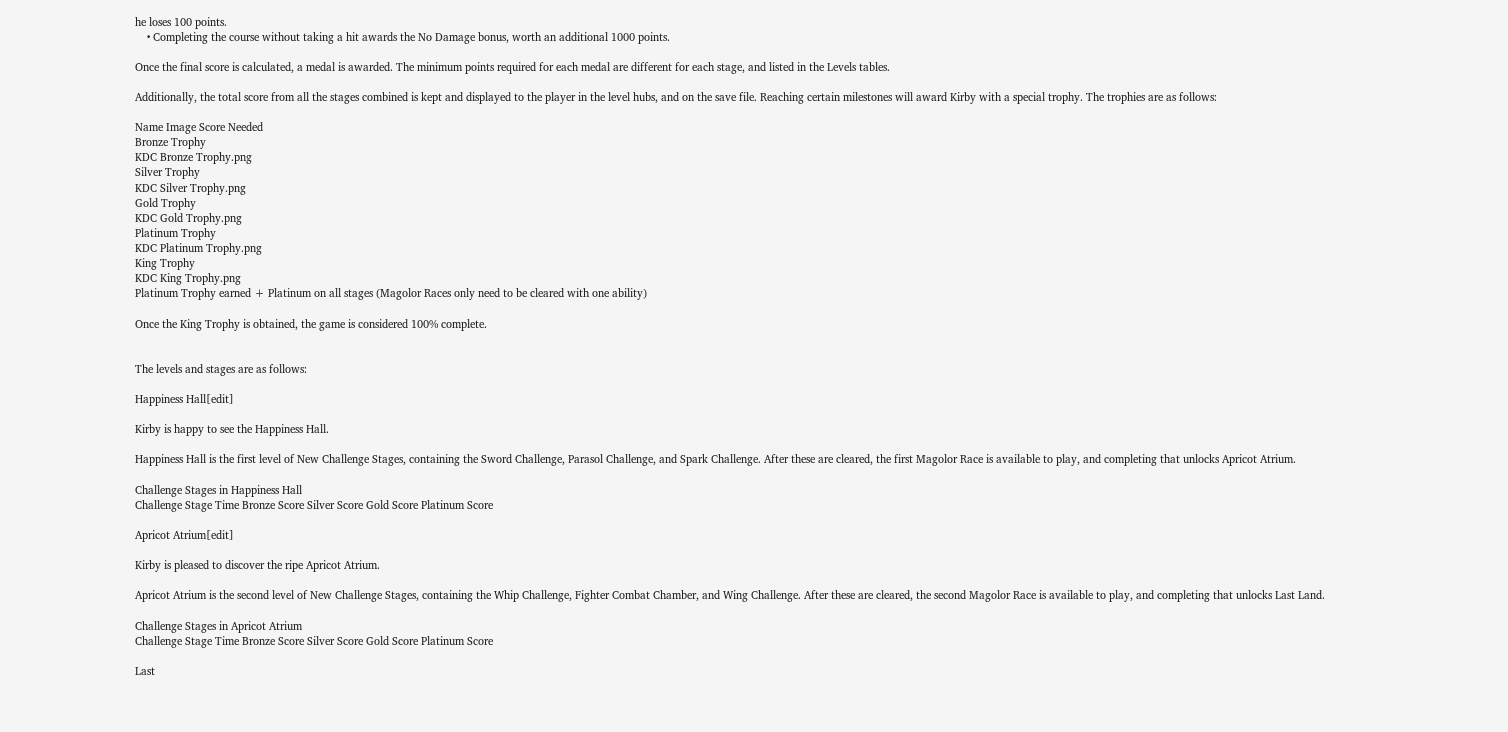he loses 100 points.
    • Completing the course without taking a hit awards the No Damage bonus, worth an additional 1000 points.

Once the final score is calculated, a medal is awarded. The minimum points required for each medal are different for each stage, and listed in the Levels tables.

Additionally, the total score from all the stages combined is kept and displayed to the player in the level hubs, and on the save file. Reaching certain milestones will award Kirby with a special trophy. The trophies are as follows:

Name Image Score Needed
Bronze Trophy
KDC Bronze Trophy.png
Silver Trophy
KDC Silver Trophy.png
Gold Trophy
KDC Gold Trophy.png
Platinum Trophy
KDC Platinum Trophy.png
King Trophy
KDC King Trophy.png
Platinum Trophy earned + Platinum on all stages (Magolor Races only need to be cleared with one ability)

Once the King Trophy is obtained, the game is considered 100% complete.


The levels and stages are as follows:

Happiness Hall[edit]

Kirby is happy to see the Happiness Hall.

Happiness Hall is the first level of New Challenge Stages, containing the Sword Challenge, Parasol Challenge, and Spark Challenge. After these are cleared, the first Magolor Race is available to play, and completing that unlocks Apricot Atrium.

Challenge Stages in Happiness Hall
Challenge Stage Time Bronze Score Silver Score Gold Score Platinum Score

Apricot Atrium[edit]

Kirby is pleased to discover the ripe Apricot Atrium.

Apricot Atrium is the second level of New Challenge Stages, containing the Whip Challenge, Fighter Combat Chamber, and Wing Challenge. After these are cleared, the second Magolor Race is available to play, and completing that unlocks Last Land.

Challenge Stages in Apricot Atrium
Challenge Stage Time Bronze Score Silver Score Gold Score Platinum Score

Last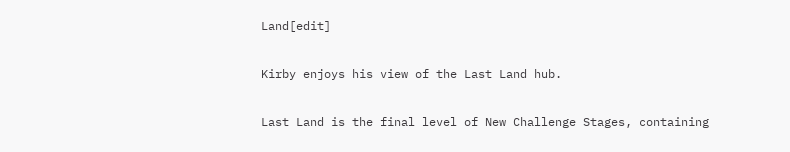Land[edit]

Kirby enjoys his view of the Last Land hub.

Last Land is the final level of New Challenge Stages, containing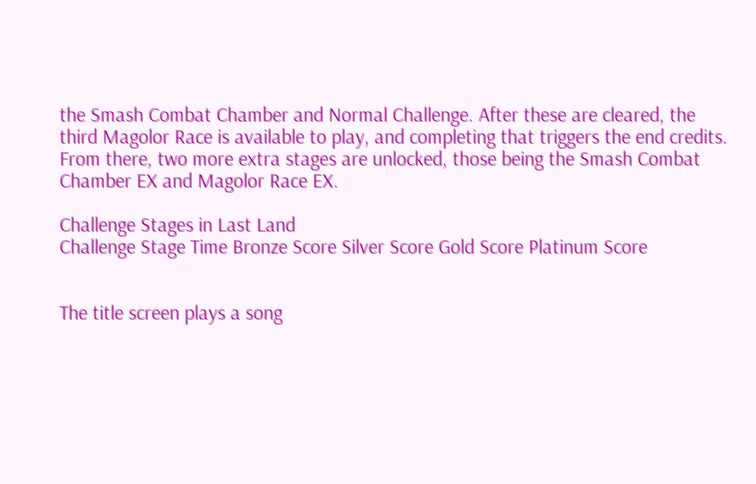the Smash Combat Chamber and Normal Challenge. After these are cleared, the third Magolor Race is available to play, and completing that triggers the end credits. From there, two more extra stages are unlocked, those being the Smash Combat Chamber EX and Magolor Race EX.

Challenge Stages in Last Land
Challenge Stage Time Bronze Score Silver Score Gold Score Platinum Score


The title screen plays a song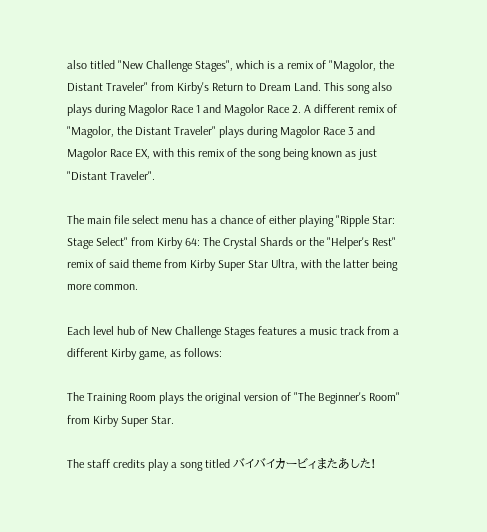also titled "New Challenge Stages", which is a remix of "Magolor, the Distant Traveler" from Kirby's Return to Dream Land. This song also plays during Magolor Race 1 and Magolor Race 2. A different remix of "Magolor, the Distant Traveler" plays during Magolor Race 3 and Magolor Race EX, with this remix of the song being known as just "Distant Traveler".

The main file select menu has a chance of either playing "Ripple Star: Stage Select" from Kirby 64: The Crystal Shards or the "Helper's Rest" remix of said theme from Kirby Super Star Ultra, with the latter being more common.

Each level hub of New Challenge Stages features a music track from a different Kirby game, as follows:

The Training Room plays the original version of "The Beginner's Room" from Kirby Super Star.

The staff credits play a song titled バイバイカービィまたあした!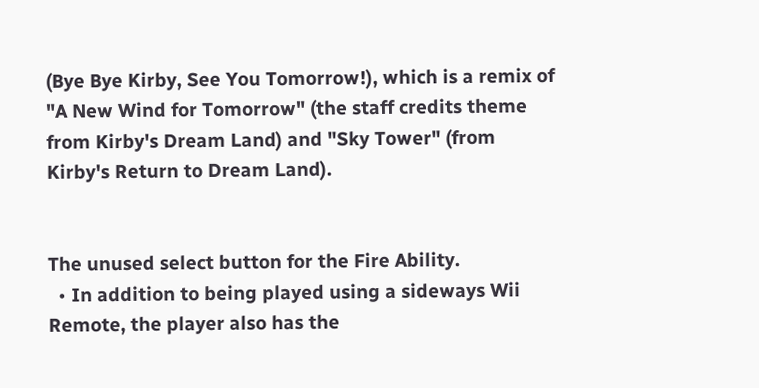(Bye Bye Kirby, See You Tomorrow!), which is a remix of "A New Wind for Tomorrow" (the staff credits theme from Kirby's Dream Land) and "Sky Tower" (from Kirby's Return to Dream Land).


The unused select button for the Fire Ability.
  • In addition to being played using a sideways Wii Remote, the player also has the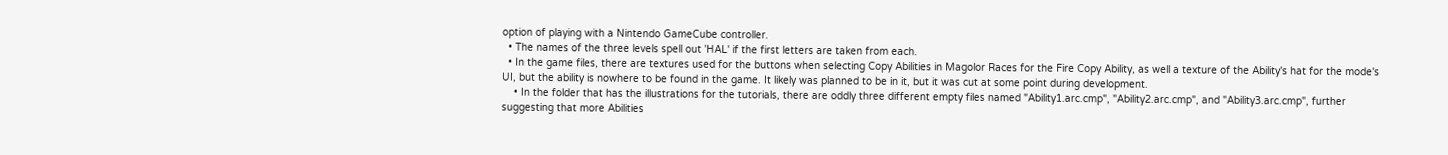option of playing with a Nintendo GameCube controller.
  • The names of the three levels spell out 'HAL' if the first letters are taken from each.
  • In the game files, there are textures used for the buttons when selecting Copy Abilities in Magolor Races for the Fire Copy Ability, as well a texture of the Ability's hat for the mode's UI, but the ability is nowhere to be found in the game. It likely was planned to be in it, but it was cut at some point during development.
    • In the folder that has the illustrations for the tutorials, there are oddly three different empty files named "Ability1.arc.cmp", "Ability2.arc.cmp", and "Ability3.arc.cmp", further suggesting that more Abilities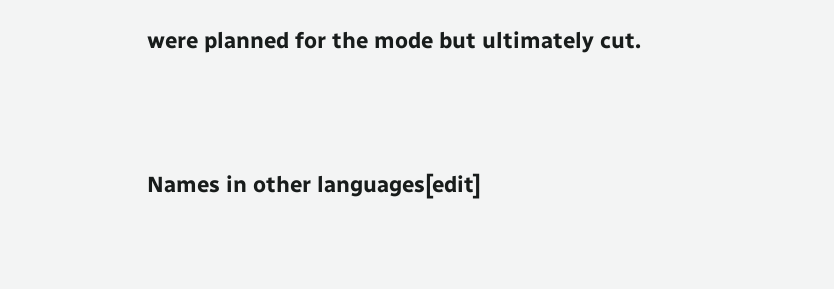were planned for the mode but ultimately cut.


Names in other languages[edit]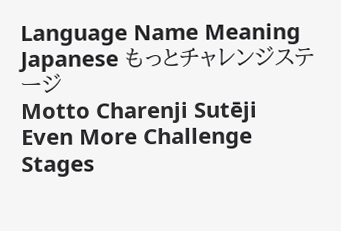Language Name Meaning
Japanese もっとチャレンジステージ
Motto Charenji Sutēji
Even More Challenge Stages